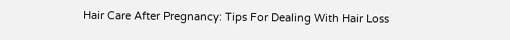Hair Care After Pregnancy: Tips For Dealing With Hair Loss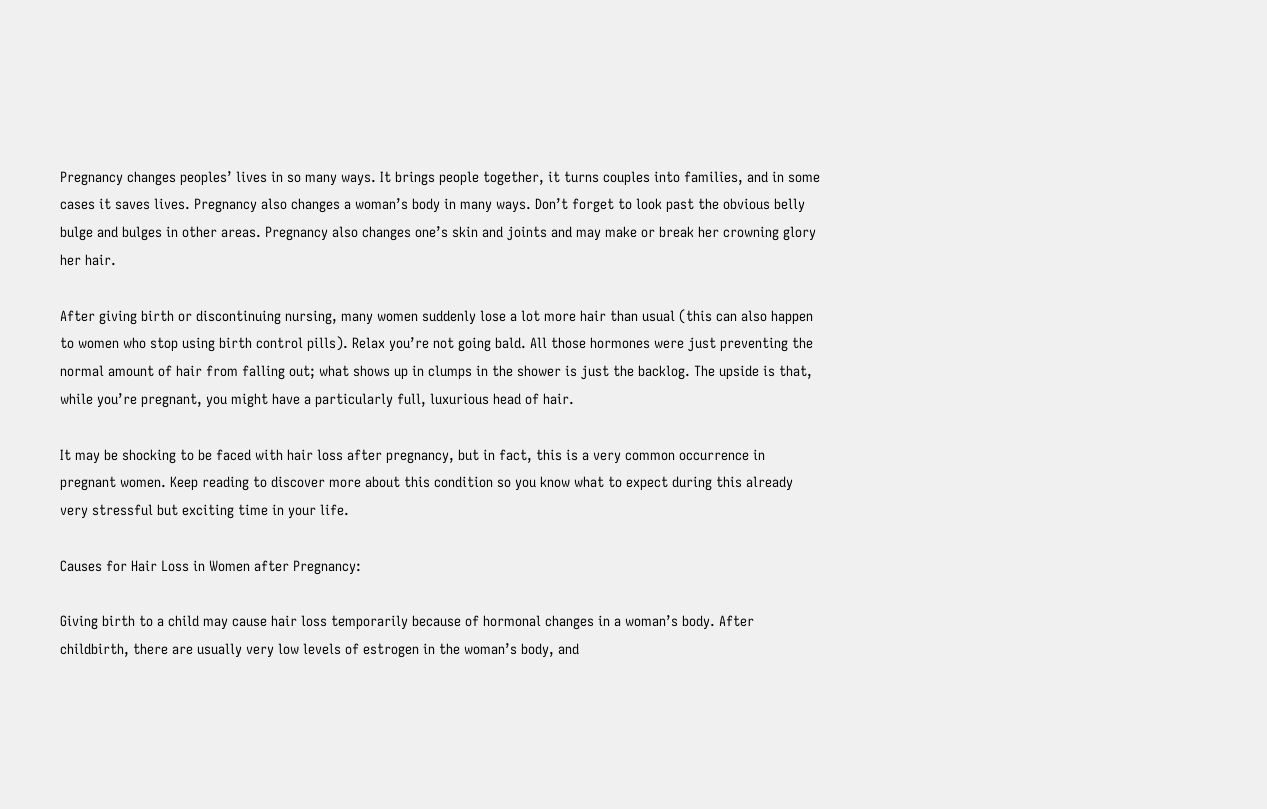Pregnancy changes peoples’ lives in so many ways. It brings people together, it turns couples into families, and in some cases it saves lives. Pregnancy also changes a woman’s body in many ways. Don’t forget to look past the obvious belly bulge and bulges in other areas. Pregnancy also changes one’s skin and joints and may make or break her crowning glory her hair.

After giving birth or discontinuing nursing, many women suddenly lose a lot more hair than usual (this can also happen to women who stop using birth control pills). Relax you’re not going bald. All those hormones were just preventing the normal amount of hair from falling out; what shows up in clumps in the shower is just the backlog. The upside is that, while you’re pregnant, you might have a particularly full, luxurious head of hair.

It may be shocking to be faced with hair loss after pregnancy, but in fact, this is a very common occurrence in pregnant women. Keep reading to discover more about this condition so you know what to expect during this already very stressful but exciting time in your life.

Causes for Hair Loss in Women after Pregnancy:

Giving birth to a child may cause hair loss temporarily because of hormonal changes in a woman’s body. After childbirth, there are usually very low levels of estrogen in the woman’s body, and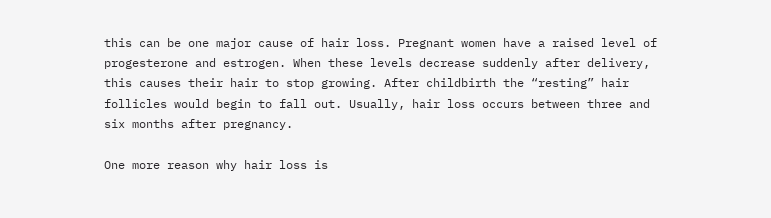this can be one major cause of hair loss. Pregnant women have a raised level of progesterone and estrogen. When these levels decrease suddenly after delivery, this causes their hair to stop growing. After childbirth the “resting” hair follicles would begin to fall out. Usually, hair loss occurs between three and six months after pregnancy.

One more reason why hair loss is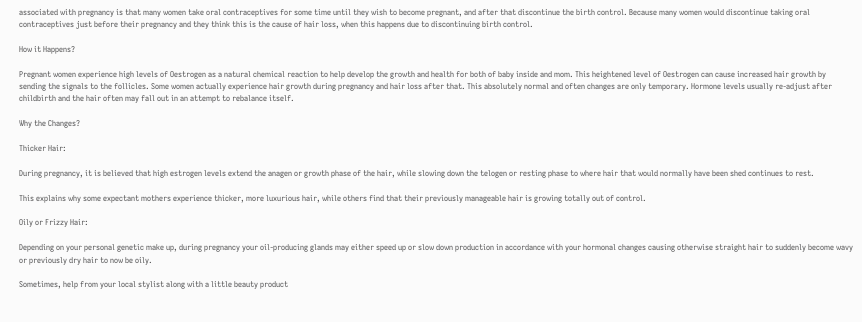associated with pregnancy is that many women take oral contraceptives for some time until they wish to become pregnant, and after that discontinue the birth control. Because many women would discontinue taking oral contraceptives just before their pregnancy and they think this is the cause of hair loss, when this happens due to discontinuing birth control.

How it Happens?

Pregnant women experience high levels of Oestrogen as a natural chemical reaction to help develop the growth and health for both of baby inside and mom. This heightened level of Oestrogen can cause increased hair growth by sending the signals to the follicles. Some women actually experience hair growth during pregnancy and hair loss after that. This absolutely normal and often changes are only temporary. Hormone levels usually re-adjust after childbirth and the hair often may fall out in an attempt to rebalance itself.

Why the Changes?

Thicker Hair:

During pregnancy, it is believed that high estrogen levels extend the anagen or growth phase of the hair, while slowing down the telogen or resting phase to where hair that would normally have been shed continues to rest.

This explains why some expectant mothers experience thicker, more luxurious hair, while others find that their previously manageable hair is growing totally out of control.

Oily or Frizzy Hair:

Depending on your personal genetic make up, during pregnancy your oil-producing glands may either speed up or slow down production in accordance with your hormonal changes causing otherwise straight hair to suddenly become wavy or previously dry hair to now be oily.

Sometimes, help from your local stylist along with a little beauty product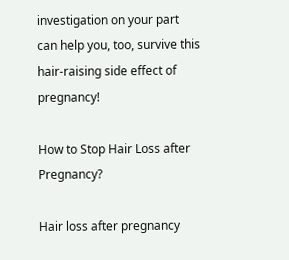investigation on your part can help you, too, survive this hair-raising side effect of pregnancy!

How to Stop Hair Loss after Pregnancy?

Hair loss after pregnancy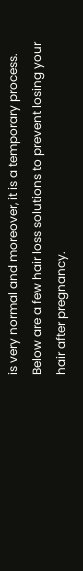is very normal and moreover, it is a temporary process. Below are a few hair loss solutions to prevent losing your hair after pregnancy.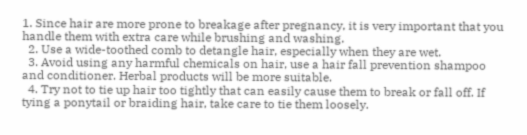1. Since hair are more prone to breakage after pregnancy, it is very important that you handle them with extra care while brushing and washing.
  2. Use a wide-toothed comb to detangle hair, especially when they are wet.
  3. Avoid using any harmful chemicals on hair, use a hair fall prevention shampoo and conditioner. Herbal products will be more suitable.
  4. Try not to tie up hair too tightly that can easily cause them to break or fall off. If tying a ponytail or braiding hair, take care to tie them loosely.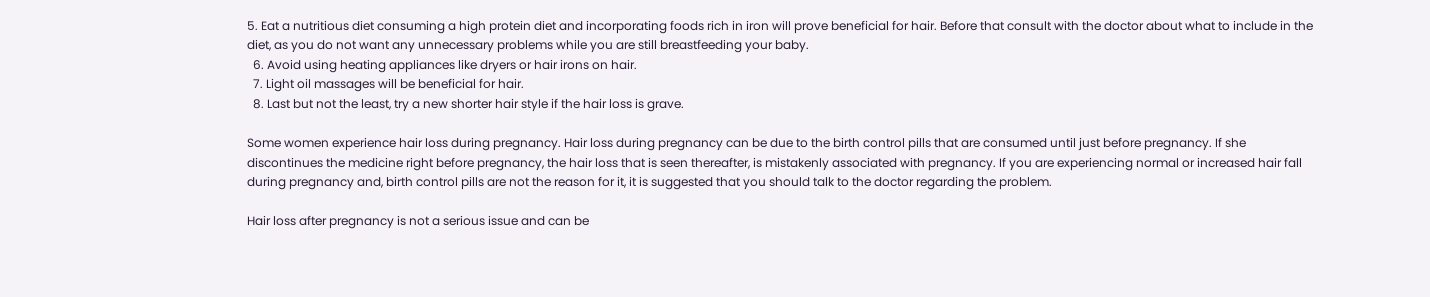5. Eat a nutritious diet consuming a high protein diet and incorporating foods rich in iron will prove beneficial for hair. Before that consult with the doctor about what to include in the diet, as you do not want any unnecessary problems while you are still breastfeeding your baby.
  6. Avoid using heating appliances like dryers or hair irons on hair.
  7. Light oil massages will be beneficial for hair.
  8. Last but not the least, try a new shorter hair style if the hair loss is grave.

Some women experience hair loss during pregnancy. Hair loss during pregnancy can be due to the birth control pills that are consumed until just before pregnancy. If she discontinues the medicine right before pregnancy, the hair loss that is seen thereafter, is mistakenly associated with pregnancy. If you are experiencing normal or increased hair fall during pregnancy and, birth control pills are not the reason for it, it is suggested that you should talk to the doctor regarding the problem.

Hair loss after pregnancy is not a serious issue and can be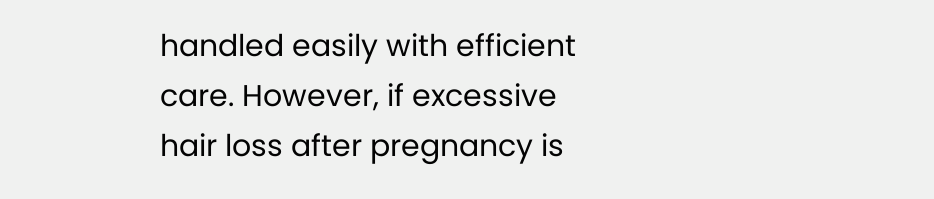handled easily with efficient care. However, if excessive hair loss after pregnancy is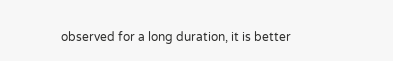observed for a long duration, it is better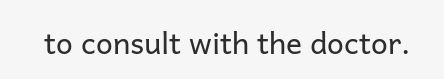to consult with the doctor.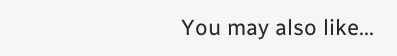You may also like...